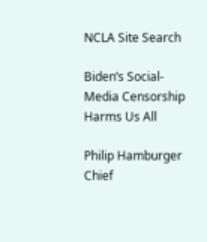NCLA Site Search

Biden’s Social-Media Censorship Harms Us All

Philip Hamburger
Chief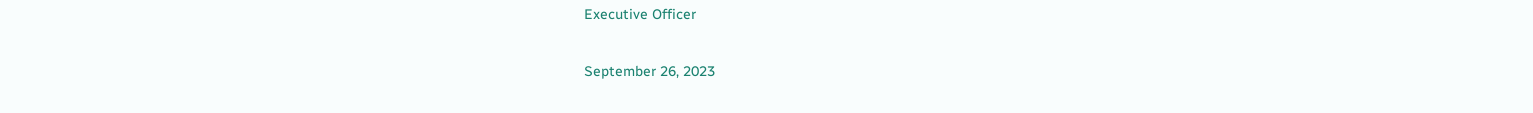Executive Officer

September 26, 2023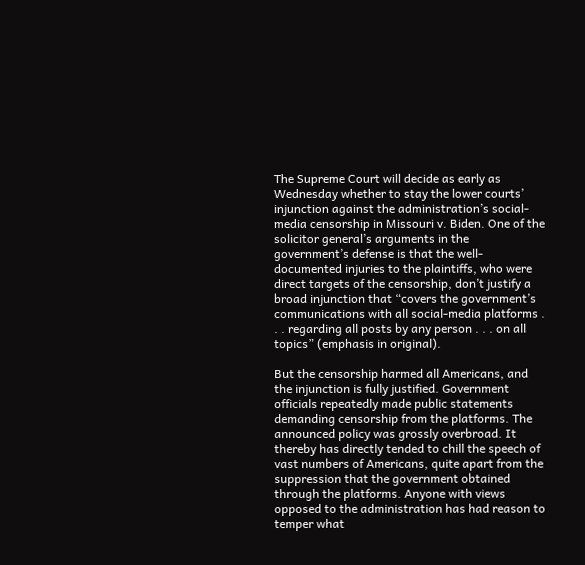The Supreme Court will decide as early as Wednesday whether to stay the lower courts’ injunction against the administration’s social-media censorship in Missouri v. Biden. One of the solicitor general’s arguments in the government’s defense is that the well-documented injuries to the plaintiffs, who were direct targets of the censorship, don’t justify a broad injunction that “covers the government’s communications with all social-media platforms . . . regarding all posts by any person . . . on all topics” (emphasis in original).

But the censorship harmed all Americans, and the injunction is fully justified. Government officials repeatedly made public statements demanding censorship from the platforms. The announced policy was grossly overbroad. It thereby has directly tended to chill the speech of vast numbers of Americans, quite apart from the suppression that the government obtained through the platforms. Anyone with views opposed to the administration has had reason to temper what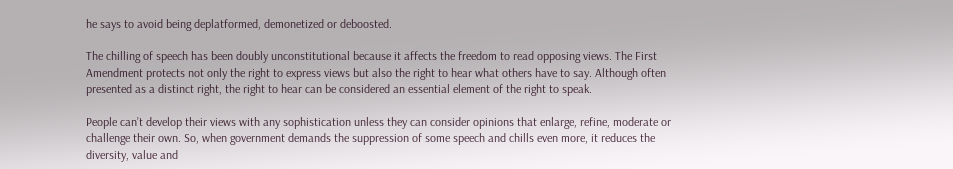he says to avoid being deplatformed, demonetized or deboosted.

The chilling of speech has been doubly unconstitutional because it affects the freedom to read opposing views. The First Amendment protects not only the right to express views but also the right to hear what others have to say. Although often presented as a distinct right, the right to hear can be considered an essential element of the right to speak.

People can’t develop their views with any sophistication unless they can consider opinions that enlarge, refine, moderate or challenge their own. So, when government demands the suppression of some speech and chills even more, it reduces the diversity, value and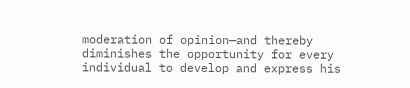moderation of opinion—and thereby diminishes the opportunity for every individual to develop and express his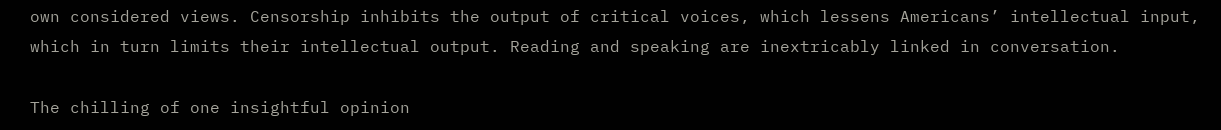own considered views. Censorship inhibits the output of critical voices, which lessens Americans’ intellectual input, which in turn limits their intellectual output. Reading and speaking are inextricably linked in conversation.

The chilling of one insightful opinion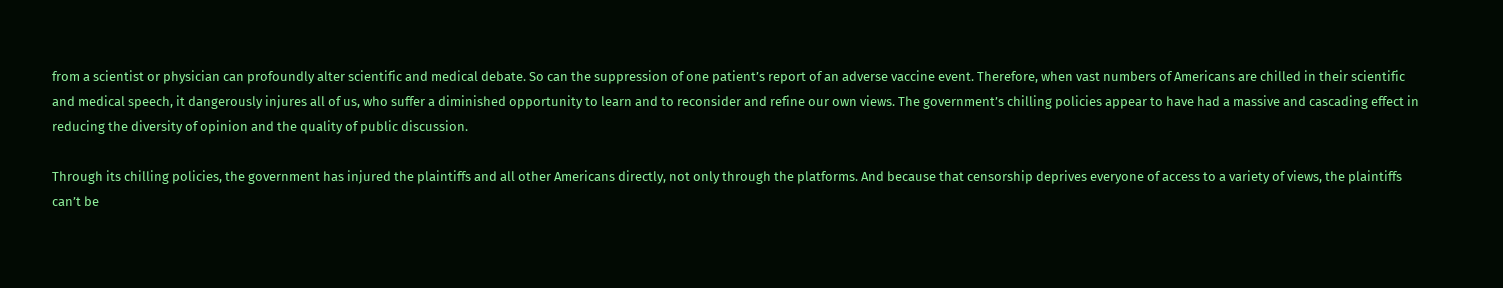from a scientist or physician can profoundly alter scientific and medical debate. So can the suppression of one patient’s report of an adverse vaccine event. Therefore, when vast numbers of Americans are chilled in their scientific and medical speech, it dangerously injures all of us, who suffer a diminished opportunity to learn and to reconsider and refine our own views. The government’s chilling policies appear to have had a massive and cascading effect in reducing the diversity of opinion and the quality of public discussion.

Through its chilling policies, the government has injured the plaintiffs and all other Americans directly, not only through the platforms. And because that censorship deprives everyone of access to a variety of views, the plaintiffs can’t be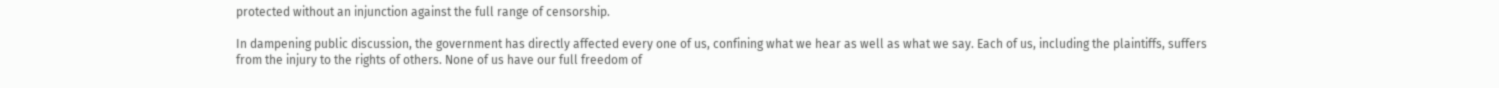protected without an injunction against the full range of censorship.

In dampening public discussion, the government has directly affected every one of us, confining what we hear as well as what we say. Each of us, including the plaintiffs, suffers from the injury to the rights of others. None of us have our full freedom of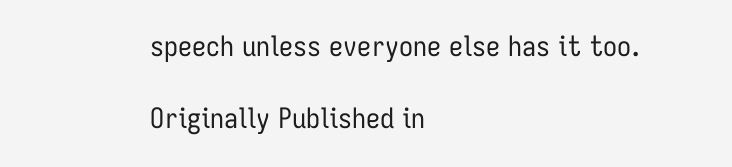speech unless everyone else has it too.

Originally Published in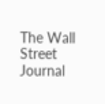The Wall Street Journal